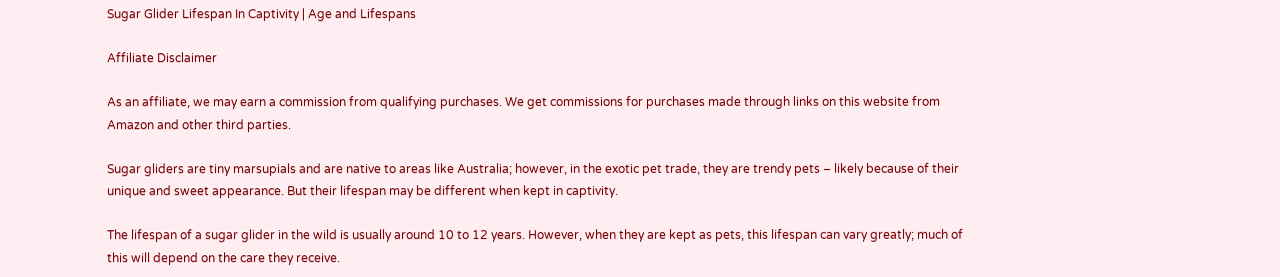Sugar Glider Lifespan In Captivity | Age and Lifespans

Affiliate Disclaimer

As an affiliate, we may earn a commission from qualifying purchases. We get commissions for purchases made through links on this website from Amazon and other third parties.

Sugar gliders are tiny marsupials and are native to areas like Australia; however, in the exotic pet trade, they are trendy pets – likely because of their unique and sweet appearance. But their lifespan may be different when kept in captivity.

The lifespan of a sugar glider in the wild is usually around 10 to 12 years. However, when they are kept as pets, this lifespan can vary greatly; much of this will depend on the care they receive.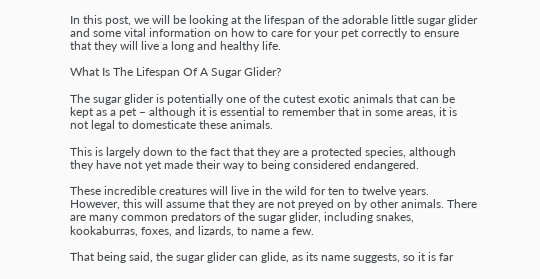In this post, we will be looking at the lifespan of the adorable little sugar glider and some vital information on how to care for your pet correctly to ensure that they will live a long and healthy life.

What Is The Lifespan Of A Sugar Glider?

The sugar glider is potentially one of the cutest exotic animals that can be kept as a pet – although it is essential to remember that in some areas, it is not legal to domesticate these animals.

This is largely down to the fact that they are a protected species, although they have not yet made their way to being considered endangered.

These incredible creatures will live in the wild for ten to twelve years. However, this will assume that they are not preyed on by other animals. There are many common predators of the sugar glider, including snakes, kookaburras, foxes, and lizards, to name a few.

That being said, the sugar glider can glide, as its name suggests, so it is far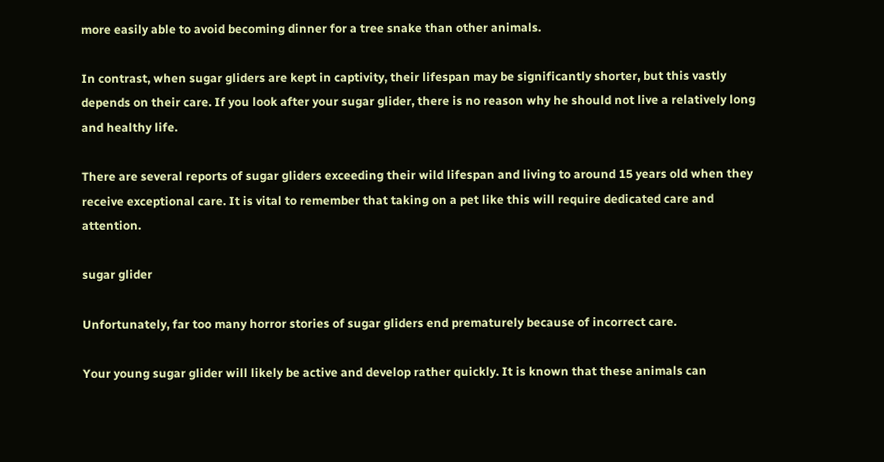more easily able to avoid becoming dinner for a tree snake than other animals.

In contrast, when sugar gliders are kept in captivity, their lifespan may be significantly shorter, but this vastly depends on their care. If you look after your sugar glider, there is no reason why he should not live a relatively long and healthy life.

There are several reports of sugar gliders exceeding their wild lifespan and living to around 15 years old when they receive exceptional care. It is vital to remember that taking on a pet like this will require dedicated care and attention.

sugar glider

Unfortunately, far too many horror stories of sugar gliders end prematurely because of incorrect care.

Your young sugar glider will likely be active and develop rather quickly. It is known that these animals can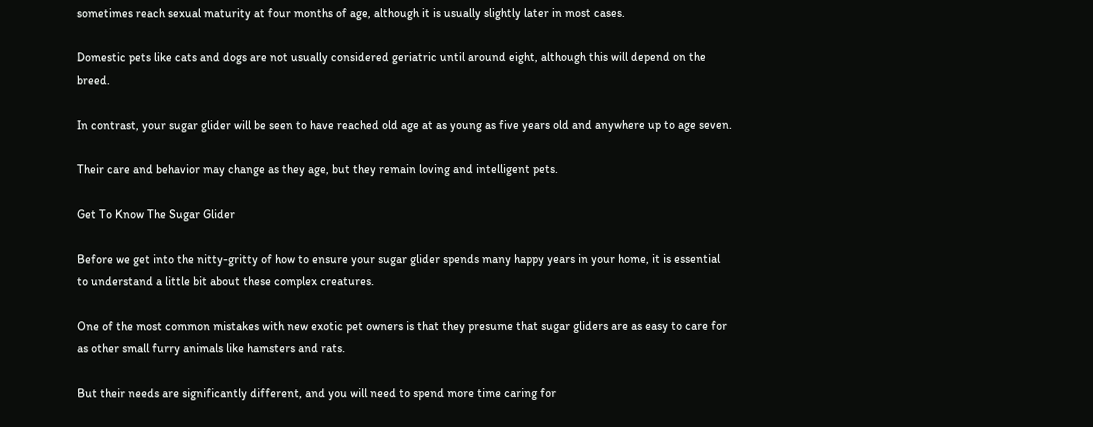sometimes reach sexual maturity at four months of age, although it is usually slightly later in most cases.

Domestic pets like cats and dogs are not usually considered geriatric until around eight, although this will depend on the breed.

In contrast, your sugar glider will be seen to have reached old age at as young as five years old and anywhere up to age seven.

Their care and behavior may change as they age, but they remain loving and intelligent pets.

Get To Know The Sugar Glider

Before we get into the nitty-gritty of how to ensure your sugar glider spends many happy years in your home, it is essential to understand a little bit about these complex creatures.

One of the most common mistakes with new exotic pet owners is that they presume that sugar gliders are as easy to care for as other small furry animals like hamsters and rats.

But their needs are significantly different, and you will need to spend more time caring for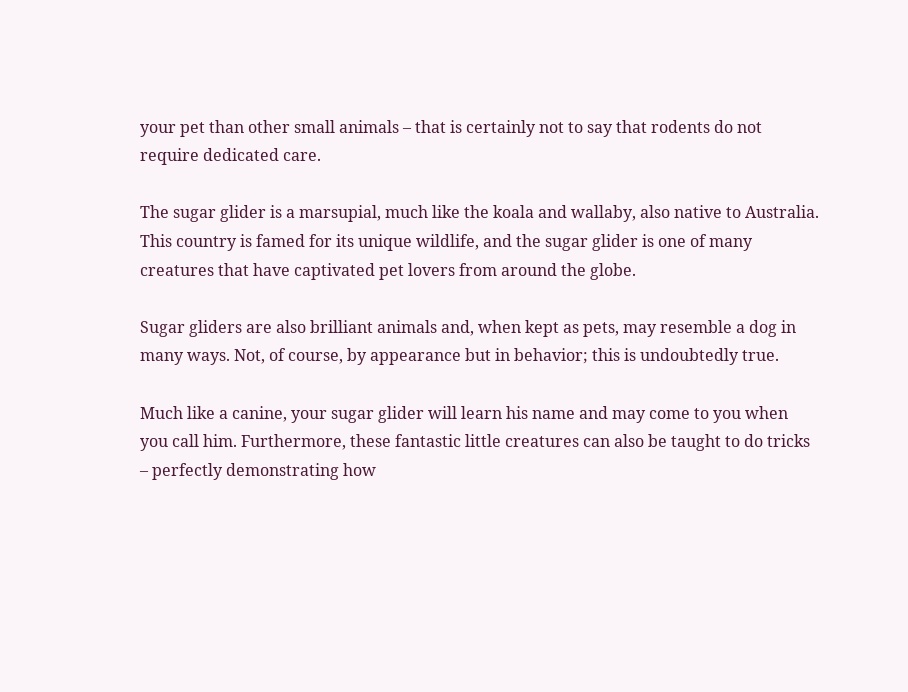your pet than other small animals – that is certainly not to say that rodents do not require dedicated care.

The sugar glider is a marsupial, much like the koala and wallaby, also native to Australia. This country is famed for its unique wildlife, and the sugar glider is one of many creatures that have captivated pet lovers from around the globe.

Sugar gliders are also brilliant animals and, when kept as pets, may resemble a dog in many ways. Not, of course, by appearance but in behavior; this is undoubtedly true.

Much like a canine, your sugar glider will learn his name and may come to you when you call him. Furthermore, these fantastic little creatures can also be taught to do tricks – perfectly demonstrating how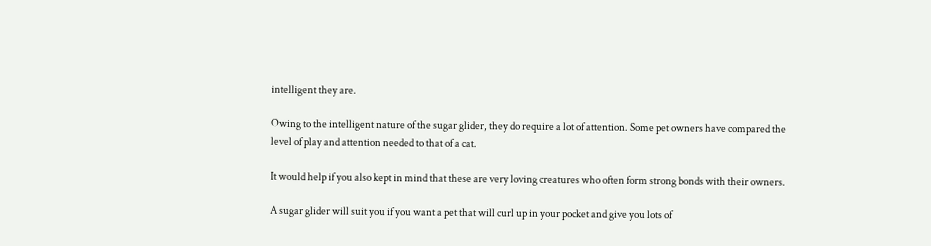intelligent they are.

Owing to the intelligent nature of the sugar glider, they do require a lot of attention. Some pet owners have compared the level of play and attention needed to that of a cat.

It would help if you also kept in mind that these are very loving creatures who often form strong bonds with their owners.

A sugar glider will suit you if you want a pet that will curl up in your pocket and give you lots of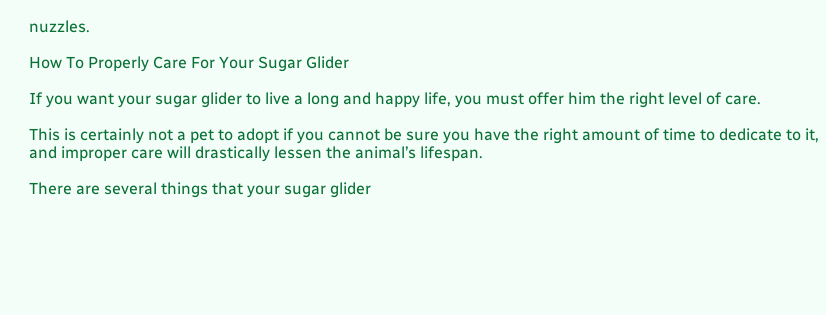nuzzles.

How To Properly Care For Your Sugar Glider

If you want your sugar glider to live a long and happy life, you must offer him the right level of care.

This is certainly not a pet to adopt if you cannot be sure you have the right amount of time to dedicate to it, and improper care will drastically lessen the animal’s lifespan.

There are several things that your sugar glider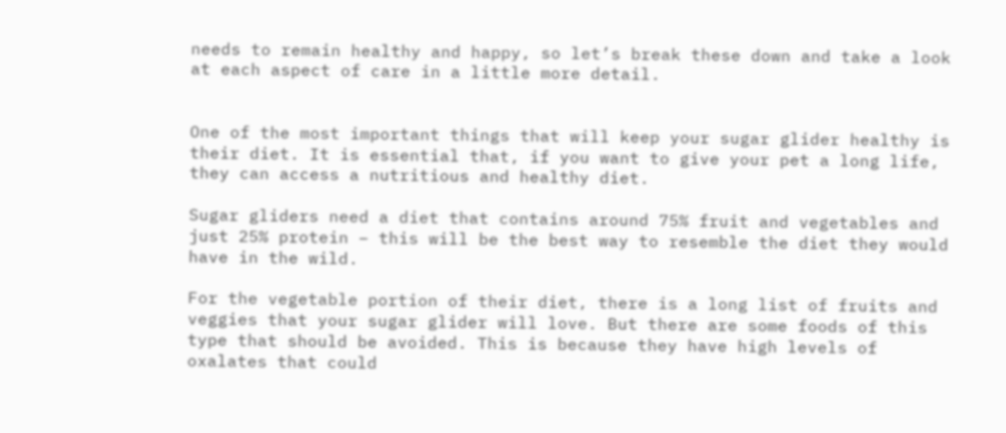needs to remain healthy and happy, so let’s break these down and take a look at each aspect of care in a little more detail.


One of the most important things that will keep your sugar glider healthy is their diet. It is essential that, if you want to give your pet a long life, they can access a nutritious and healthy diet.

Sugar gliders need a diet that contains around 75% fruit and vegetables and just 25% protein – this will be the best way to resemble the diet they would have in the wild.

For the vegetable portion of their diet, there is a long list of fruits and veggies that your sugar glider will love. But there are some foods of this type that should be avoided. This is because they have high levels of oxalates that could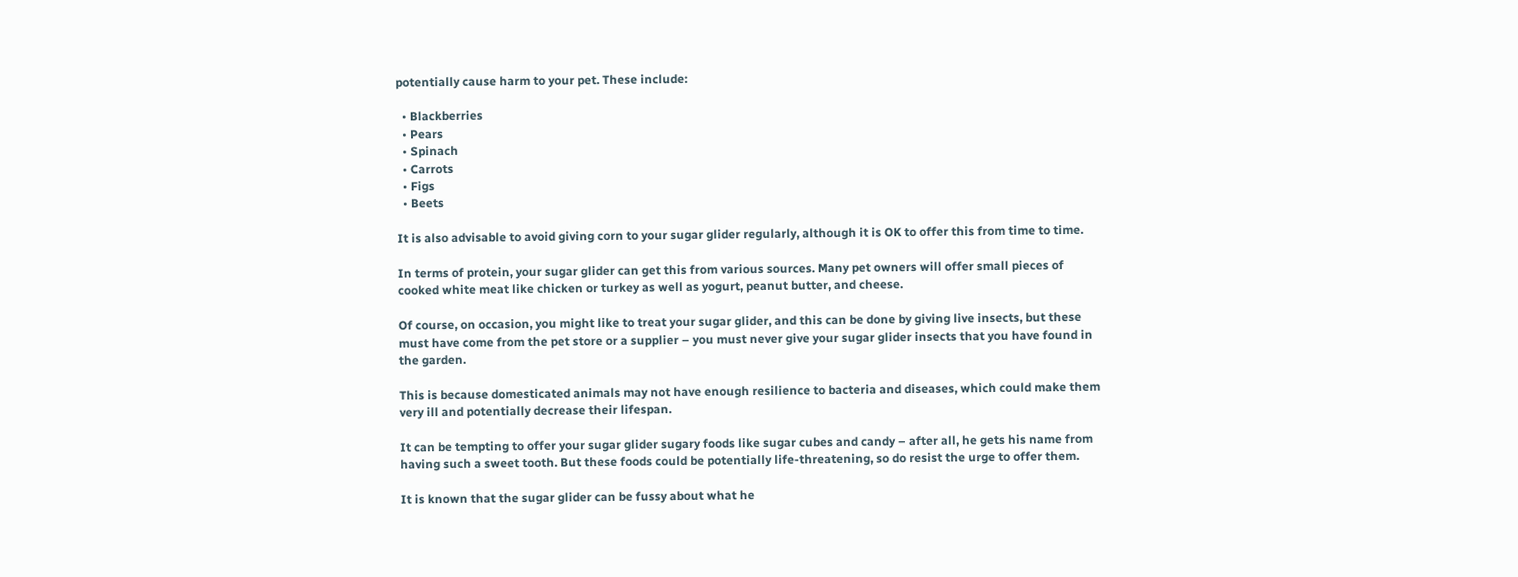potentially cause harm to your pet. These include:

  • Blackberries
  • Pears
  • Spinach
  • Carrots
  • Figs
  • Beets

It is also advisable to avoid giving corn to your sugar glider regularly, although it is OK to offer this from time to time.

In terms of protein, your sugar glider can get this from various sources. Many pet owners will offer small pieces of cooked white meat like chicken or turkey as well as yogurt, peanut butter, and cheese.

Of course, on occasion, you might like to treat your sugar glider, and this can be done by giving live insects, but these must have come from the pet store or a supplier – you must never give your sugar glider insects that you have found in the garden.

This is because domesticated animals may not have enough resilience to bacteria and diseases, which could make them very ill and potentially decrease their lifespan.

It can be tempting to offer your sugar glider sugary foods like sugar cubes and candy – after all, he gets his name from having such a sweet tooth. But these foods could be potentially life-threatening, so do resist the urge to offer them.

It is known that the sugar glider can be fussy about what he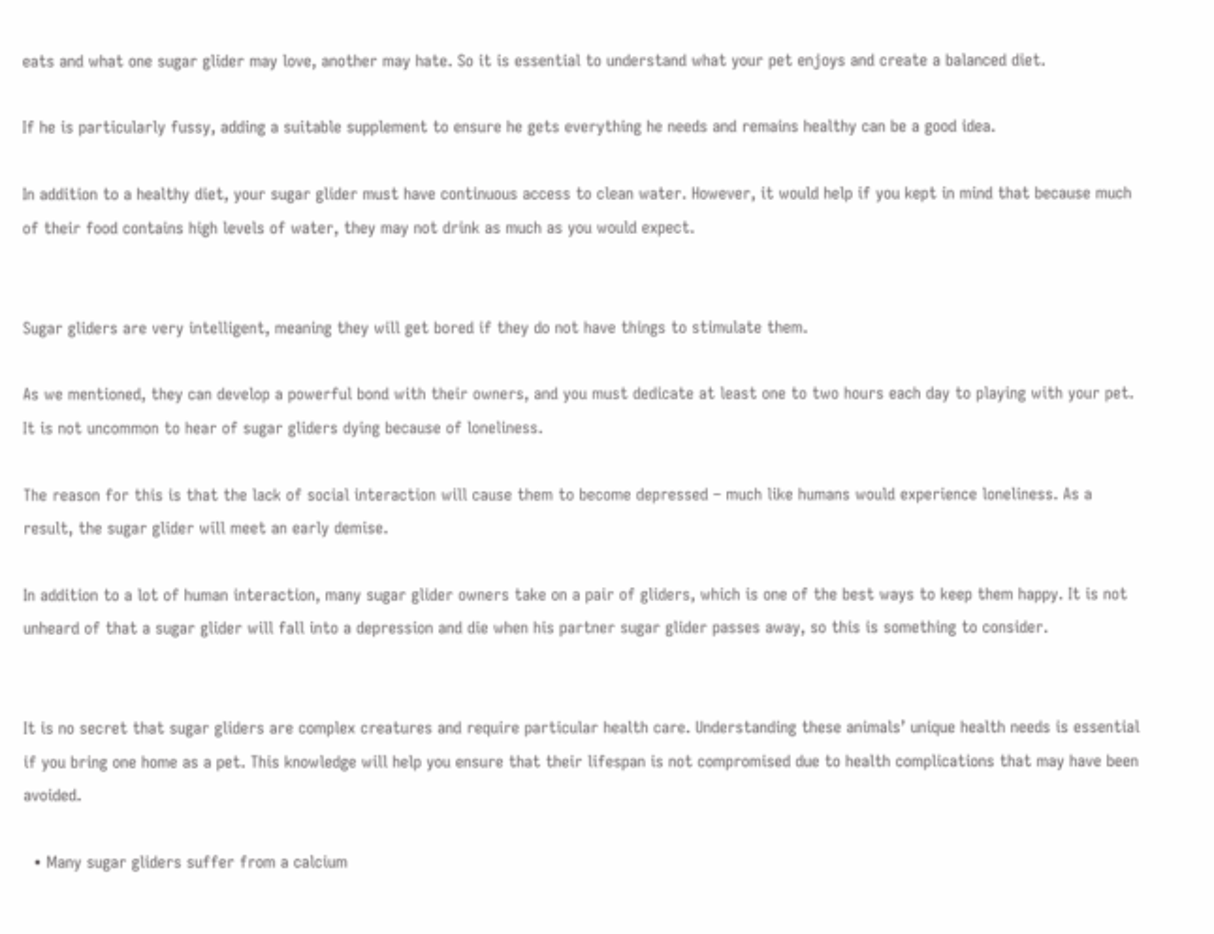eats and what one sugar glider may love, another may hate. So it is essential to understand what your pet enjoys and create a balanced diet.

If he is particularly fussy, adding a suitable supplement to ensure he gets everything he needs and remains healthy can be a good idea.

In addition to a healthy diet, your sugar glider must have continuous access to clean water. However, it would help if you kept in mind that because much of their food contains high levels of water, they may not drink as much as you would expect.


Sugar gliders are very intelligent, meaning they will get bored if they do not have things to stimulate them.

As we mentioned, they can develop a powerful bond with their owners, and you must dedicate at least one to two hours each day to playing with your pet. It is not uncommon to hear of sugar gliders dying because of loneliness.

The reason for this is that the lack of social interaction will cause them to become depressed – much like humans would experience loneliness. As a result, the sugar glider will meet an early demise.

In addition to a lot of human interaction, many sugar glider owners take on a pair of gliders, which is one of the best ways to keep them happy. It is not unheard of that a sugar glider will fall into a depression and die when his partner sugar glider passes away, so this is something to consider.


It is no secret that sugar gliders are complex creatures and require particular health care. Understanding these animals’ unique health needs is essential if you bring one home as a pet. This knowledge will help you ensure that their lifespan is not compromised due to health complications that may have been avoided.

  • Many sugar gliders suffer from a calcium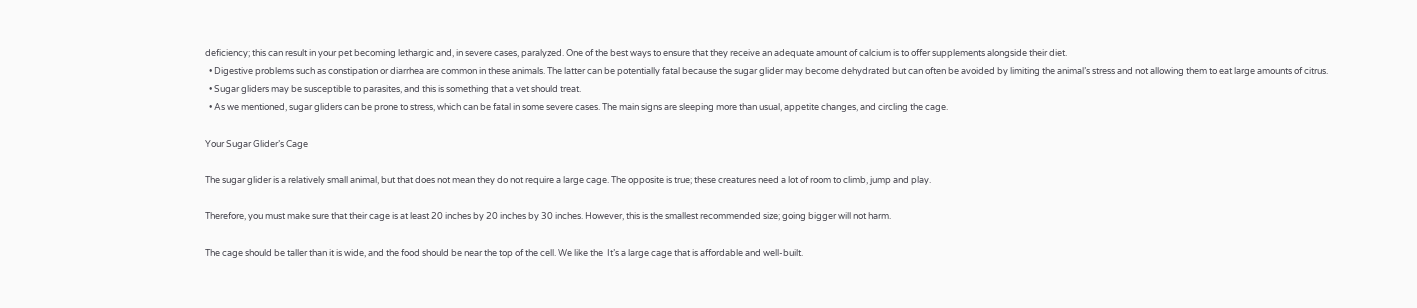deficiency; this can result in your pet becoming lethargic and, in severe cases, paralyzed. One of the best ways to ensure that they receive an adequate amount of calcium is to offer supplements alongside their diet.
  • Digestive problems such as constipation or diarrhea are common in these animals. The latter can be potentially fatal because the sugar glider may become dehydrated but can often be avoided by limiting the animal’s stress and not allowing them to eat large amounts of citrus.
  • Sugar gliders may be susceptible to parasites, and this is something that a vet should treat.
  • As we mentioned, sugar gliders can be prone to stress, which can be fatal in some severe cases. The main signs are sleeping more than usual, appetite changes, and circling the cage.

Your Sugar Glider’s Cage

The sugar glider is a relatively small animal, but that does not mean they do not require a large cage. The opposite is true; these creatures need a lot of room to climb, jump and play.

Therefore, you must make sure that their cage is at least 20 inches by 20 inches by 30 inches. However, this is the smallest recommended size; going bigger will not harm.

The cage should be taller than it is wide, and the food should be near the top of the cell. We like the  It’s a large cage that is affordable and well-built.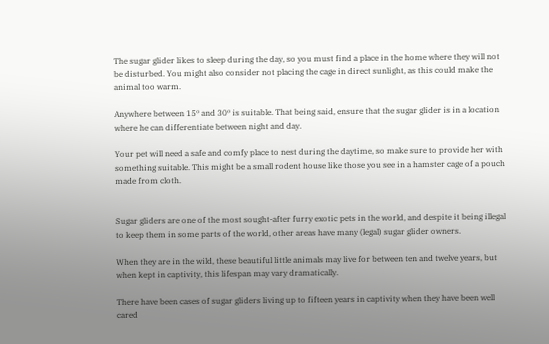The sugar glider likes to sleep during the day, so you must find a place in the home where they will not be disturbed. You might also consider not placing the cage in direct sunlight, as this could make the animal too warm.

Anywhere between 15º and 30º is suitable. That being said, ensure that the sugar glider is in a location where he can differentiate between night and day.

Your pet will need a safe and comfy place to nest during the daytime, so make sure to provide her with something suitable. This might be a small rodent house like those you see in a hamster cage of a pouch made from cloth.


Sugar gliders are one of the most sought-after furry exotic pets in the world, and despite it being illegal to keep them in some parts of the world, other areas have many (legal) sugar glider owners.

When they are in the wild, these beautiful little animals may live for between ten and twelve years, but when kept in captivity, this lifespan may vary dramatically.

There have been cases of sugar gliders living up to fifteen years in captivity when they have been well cared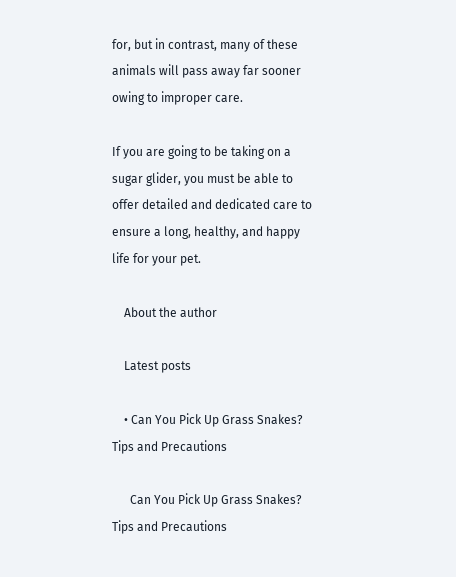for, but in contrast, many of these animals will pass away far sooner owing to improper care.

If you are going to be taking on a sugar glider, you must be able to offer detailed and dedicated care to ensure a long, healthy, and happy life for your pet.

    About the author

    Latest posts

    • Can You Pick Up Grass Snakes? Tips and Precautions

      Can You Pick Up Grass Snakes? Tips and Precautions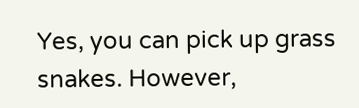Yes, you can pick up grass snakes. However,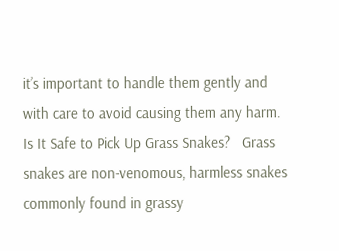it’s important to handle them gently and with care to avoid causing them any harm.   Is It Safe to Pick Up Grass Snakes?   Grass snakes are non-venomous, harmless snakes commonly found in grassy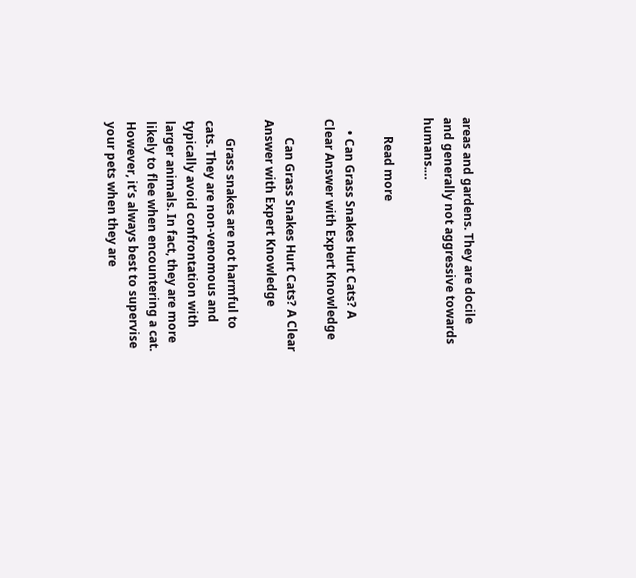areas and gardens. They are docile and generally not aggressive towards humans.…

      Read more

    • Can Grass Snakes Hurt Cats? A Clear Answer with Expert Knowledge

      Can Grass Snakes Hurt Cats? A Clear Answer with Expert Knowledge

      Grass snakes are not harmful to cats. They are non-venomous and typically avoid confrontation with larger animals. In fact, they are more likely to flee when encountering a cat. However, it’s always best to supervise your pets when they are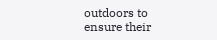outdoors to ensure their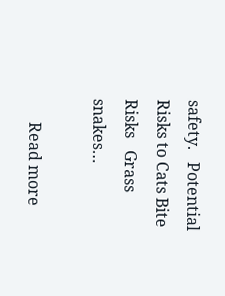safety.   Potential Risks to Cats Bite Risks   Grass snakes…

      Read more